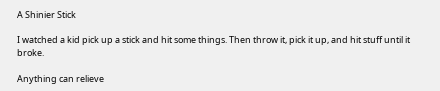A Shinier Stick

I watched a kid pick up a stick and hit some things. Then throw it, pick it up, and hit stuff until it broke.

Anything can relieve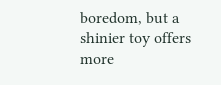boredom, but a shinier toy offers more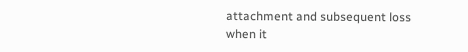attachment and subsequent loss when it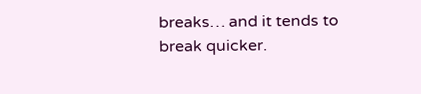breaks… and it tends to break quicker.